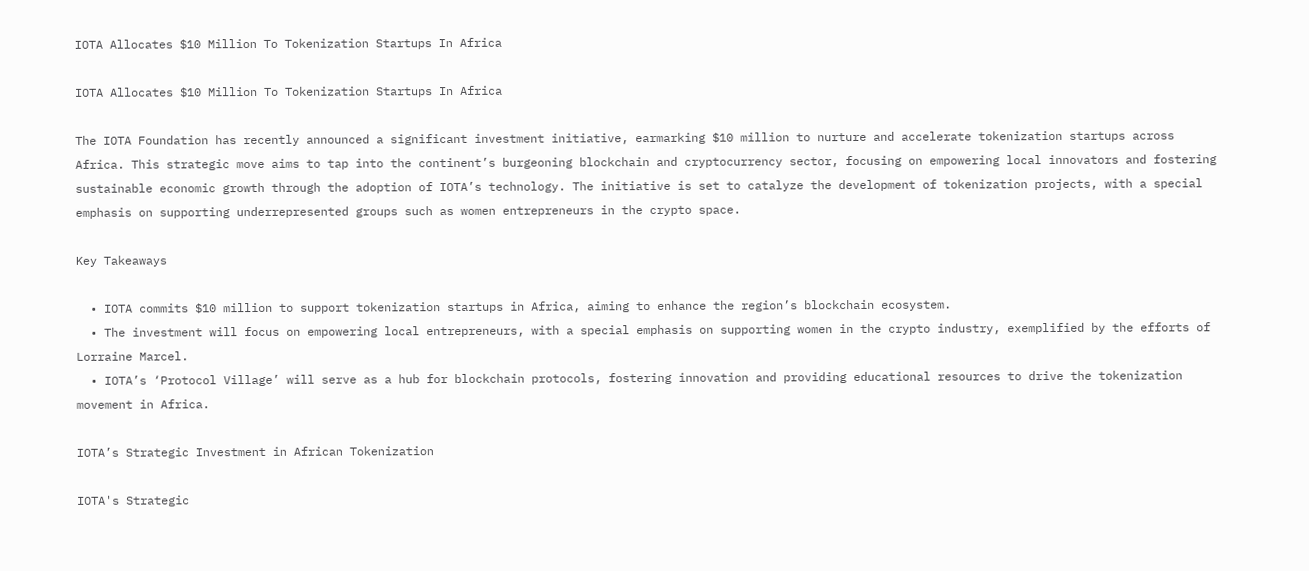IOTA Allocates $10 Million To Tokenization Startups In Africa

IOTA Allocates $10 Million To Tokenization Startups In Africa

The IOTA Foundation has recently announced a significant investment initiative, earmarking $10 million to nurture and accelerate tokenization startups across Africa. This strategic move aims to tap into the continent’s burgeoning blockchain and cryptocurrency sector, focusing on empowering local innovators and fostering sustainable economic growth through the adoption of IOTA’s technology. The initiative is set to catalyze the development of tokenization projects, with a special emphasis on supporting underrepresented groups such as women entrepreneurs in the crypto space.

Key Takeaways

  • IOTA commits $10 million to support tokenization startups in Africa, aiming to enhance the region’s blockchain ecosystem.
  • The investment will focus on empowering local entrepreneurs, with a special emphasis on supporting women in the crypto industry, exemplified by the efforts of Lorraine Marcel.
  • IOTA’s ‘Protocol Village’ will serve as a hub for blockchain protocols, fostering innovation and providing educational resources to drive the tokenization movement in Africa.

IOTA’s Strategic Investment in African Tokenization

IOTA's Strategic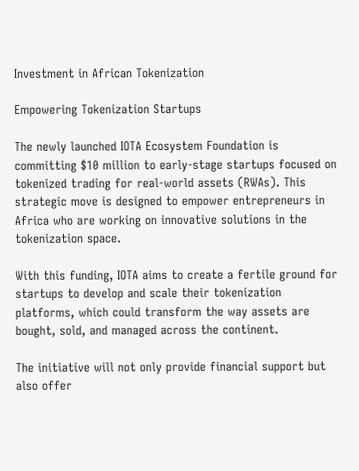Investment in African Tokenization

Empowering Tokenization Startups

The newly launched IOTA Ecosystem Foundation is committing $10 million to early-stage startups focused on tokenized trading for real-world assets (RWAs). This strategic move is designed to empower entrepreneurs in Africa who are working on innovative solutions in the tokenization space.

With this funding, IOTA aims to create a fertile ground for startups to develop and scale their tokenization platforms, which could transform the way assets are bought, sold, and managed across the continent.

The initiative will not only provide financial support but also offer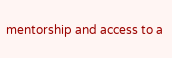mentorship and access to a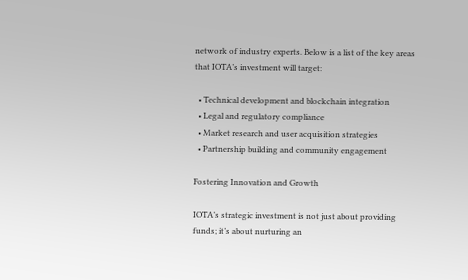network of industry experts. Below is a list of the key areas that IOTA’s investment will target:

  • Technical development and blockchain integration
  • Legal and regulatory compliance
  • Market research and user acquisition strategies
  • Partnership building and community engagement

Fostering Innovation and Growth

IOTA’s strategic investment is not just about providing funds; it’s about nurturing an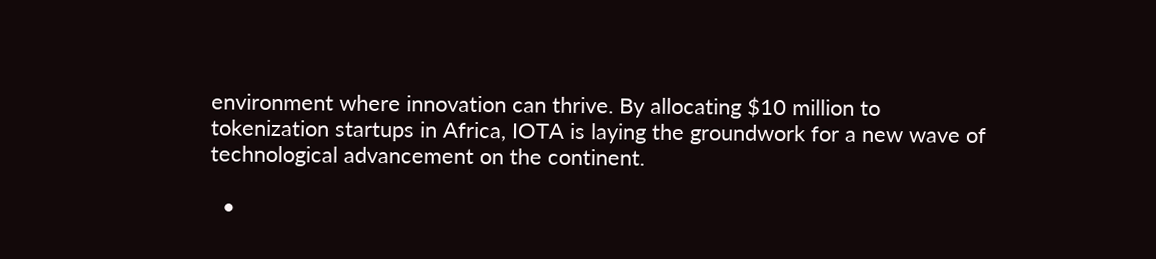environment where innovation can thrive. By allocating $10 million to tokenization startups in Africa, IOTA is laying the groundwork for a new wave of technological advancement on the continent.

  •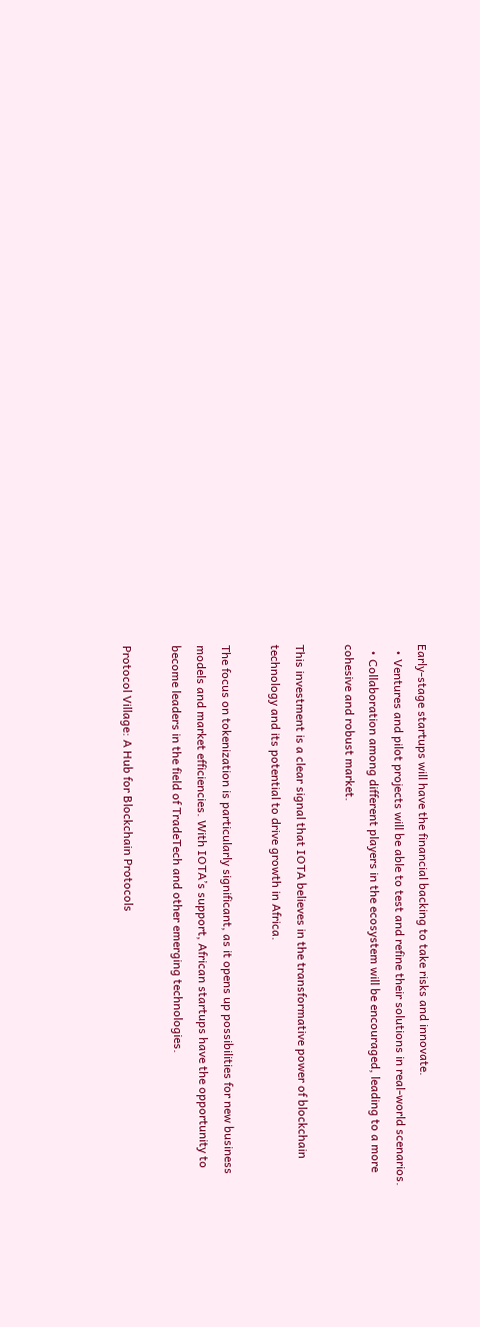Early-stage startups will have the financial backing to take risks and innovate.
  • Ventures and pilot projects will be able to test and refine their solutions in real-world scenarios.
  • Collaboration among different players in the ecosystem will be encouraged, leading to a more cohesive and robust market.

This investment is a clear signal that IOTA believes in the transformative power of blockchain technology and its potential to drive growth in Africa.

The focus on tokenization is particularly significant, as it opens up possibilities for new business models and market efficiencies. With IOTA’s support, African startups have the opportunity to become leaders in the field of TradeTech and other emerging technologies.

Protocol Village: A Hub for Blockchain Protocols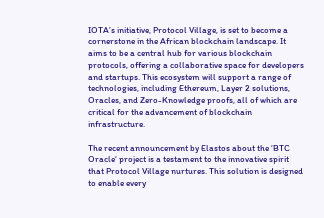IOTA’s initiative, Protocol Village, is set to become a cornerstone in the African blockchain landscape. It aims to be a central hub for various blockchain protocols, offering a collaborative space for developers and startups. This ecosystem will support a range of technologies, including Ethereum, Layer 2 solutions, Oracles, and Zero-Knowledge proofs, all of which are critical for the advancement of blockchain infrastructure.

The recent announcement by Elastos about the ‘BTC Oracle‘ project is a testament to the innovative spirit that Protocol Village nurtures. This solution is designed to enable every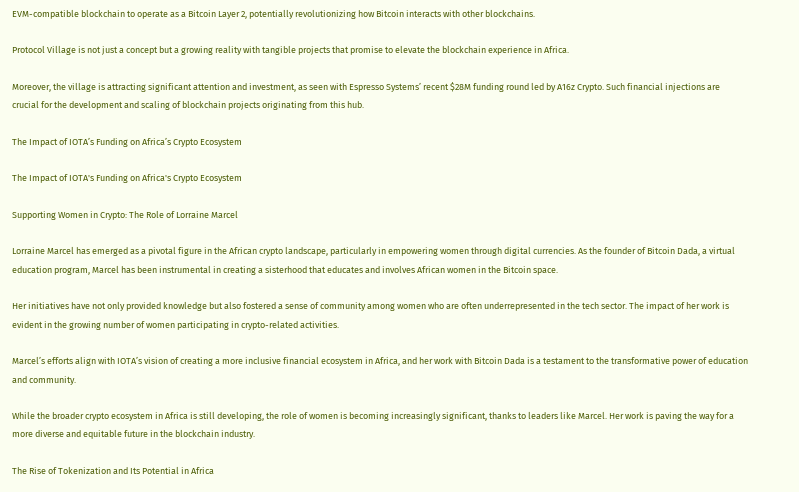EVM-compatible blockchain to operate as a Bitcoin Layer 2, potentially revolutionizing how Bitcoin interacts with other blockchains.

Protocol Village is not just a concept but a growing reality with tangible projects that promise to elevate the blockchain experience in Africa.

Moreover, the village is attracting significant attention and investment, as seen with Espresso Systems’ recent $28M funding round led by A16z Crypto. Such financial injections are crucial for the development and scaling of blockchain projects originating from this hub.

The Impact of IOTA’s Funding on Africa’s Crypto Ecosystem

The Impact of IOTA's Funding on Africa's Crypto Ecosystem

Supporting Women in Crypto: The Role of Lorraine Marcel

Lorraine Marcel has emerged as a pivotal figure in the African crypto landscape, particularly in empowering women through digital currencies. As the founder of Bitcoin Dada, a virtual education program, Marcel has been instrumental in creating a sisterhood that educates and involves African women in the Bitcoin space.

Her initiatives have not only provided knowledge but also fostered a sense of community among women who are often underrepresented in the tech sector. The impact of her work is evident in the growing number of women participating in crypto-related activities.

Marcel’s efforts align with IOTA’s vision of creating a more inclusive financial ecosystem in Africa, and her work with Bitcoin Dada is a testament to the transformative power of education and community.

While the broader crypto ecosystem in Africa is still developing, the role of women is becoming increasingly significant, thanks to leaders like Marcel. Her work is paving the way for a more diverse and equitable future in the blockchain industry.

The Rise of Tokenization and Its Potential in Africa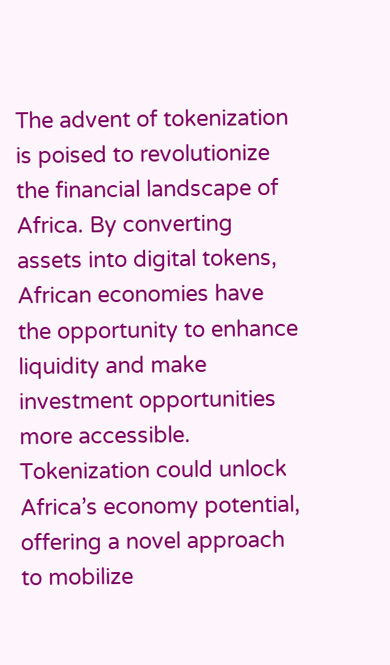The advent of tokenization is poised to revolutionize the financial landscape of Africa. By converting assets into digital tokens, African economies have the opportunity to enhance liquidity and make investment opportunities more accessible. Tokenization could unlock Africa’s economy potential, offering a novel approach to mobilize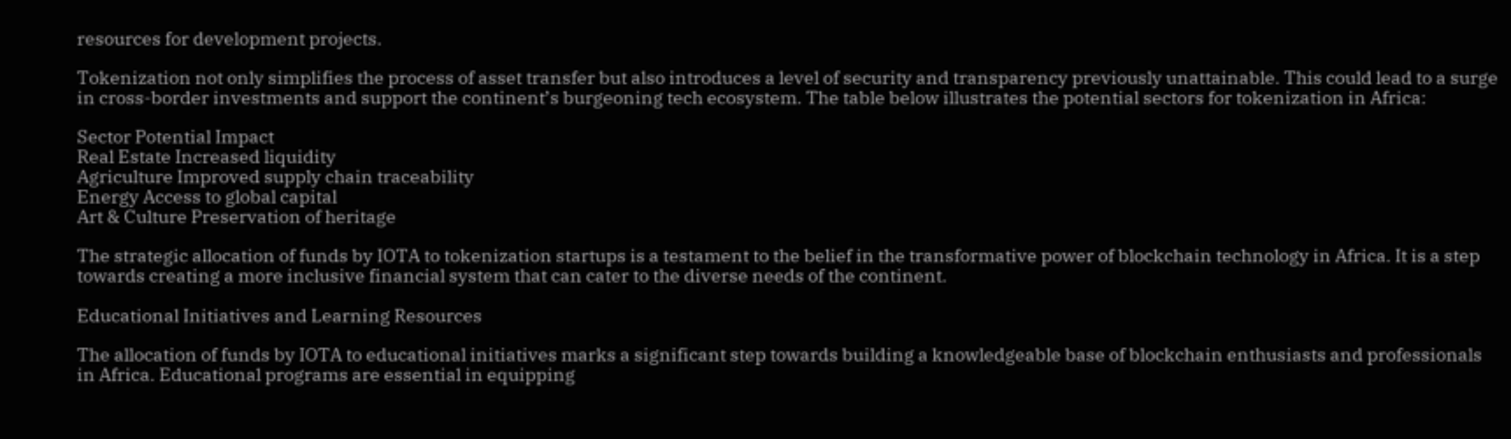resources for development projects.

Tokenization not only simplifies the process of asset transfer but also introduces a level of security and transparency previously unattainable. This could lead to a surge in cross-border investments and support the continent’s burgeoning tech ecosystem. The table below illustrates the potential sectors for tokenization in Africa:

Sector Potential Impact
Real Estate Increased liquidity
Agriculture Improved supply chain traceability
Energy Access to global capital
Art & Culture Preservation of heritage

The strategic allocation of funds by IOTA to tokenization startups is a testament to the belief in the transformative power of blockchain technology in Africa. It is a step towards creating a more inclusive financial system that can cater to the diverse needs of the continent.

Educational Initiatives and Learning Resources

The allocation of funds by IOTA to educational initiatives marks a significant step towards building a knowledgeable base of blockchain enthusiasts and professionals in Africa. Educational programs are essential in equipping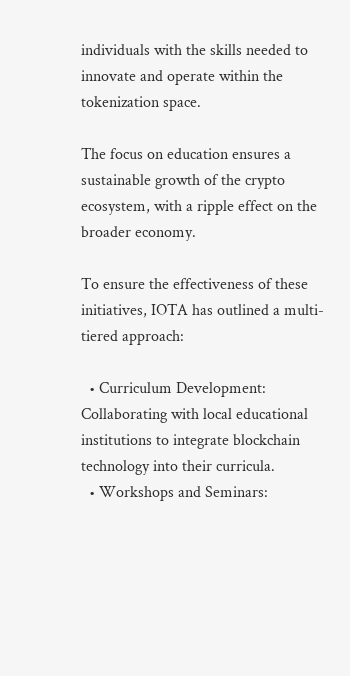individuals with the skills needed to innovate and operate within the tokenization space.

The focus on education ensures a sustainable growth of the crypto ecosystem, with a ripple effect on the broader economy.

To ensure the effectiveness of these initiatives, IOTA has outlined a multi-tiered approach:

  • Curriculum Development: Collaborating with local educational institutions to integrate blockchain technology into their curricula.
  • Workshops and Seminars: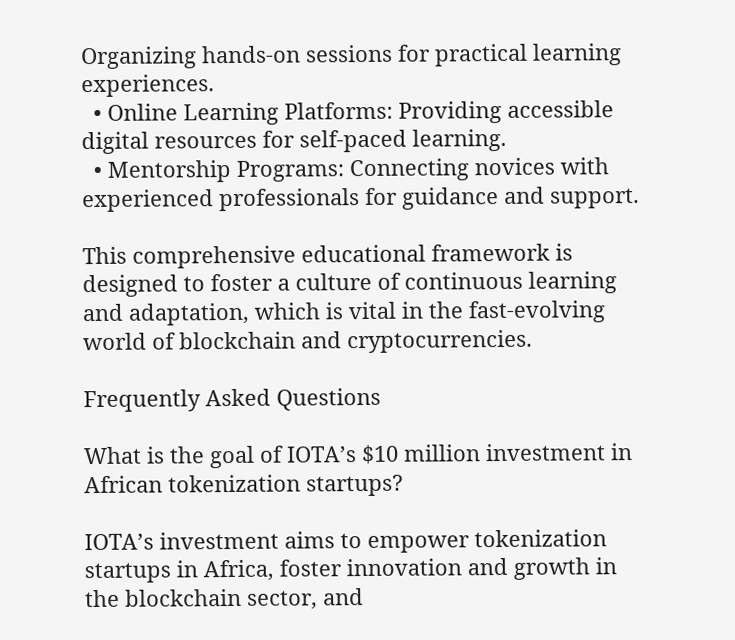Organizing hands-on sessions for practical learning experiences.
  • Online Learning Platforms: Providing accessible digital resources for self-paced learning.
  • Mentorship Programs: Connecting novices with experienced professionals for guidance and support.

This comprehensive educational framework is designed to foster a culture of continuous learning and adaptation, which is vital in the fast-evolving world of blockchain and cryptocurrencies.

Frequently Asked Questions

What is the goal of IOTA’s $10 million investment in African tokenization startups?

IOTA’s investment aims to empower tokenization startups in Africa, foster innovation and growth in the blockchain sector, and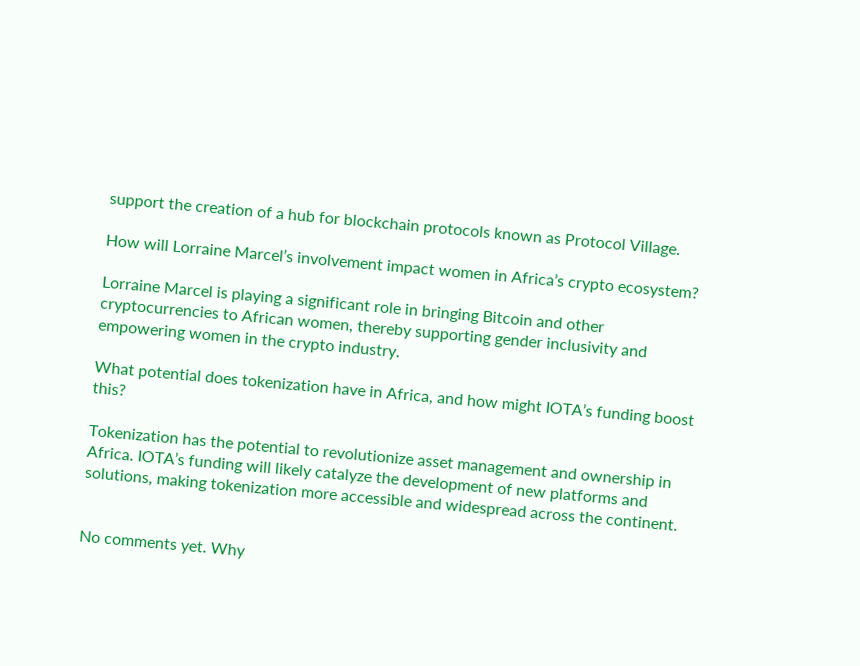support the creation of a hub for blockchain protocols known as Protocol Village.

How will Lorraine Marcel’s involvement impact women in Africa’s crypto ecosystem?

Lorraine Marcel is playing a significant role in bringing Bitcoin and other cryptocurrencies to African women, thereby supporting gender inclusivity and empowering women in the crypto industry.

What potential does tokenization have in Africa, and how might IOTA’s funding boost this?

Tokenization has the potential to revolutionize asset management and ownership in Africa. IOTA’s funding will likely catalyze the development of new platforms and solutions, making tokenization more accessible and widespread across the continent.


No comments yet. Why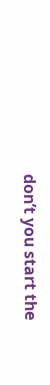don’t you start the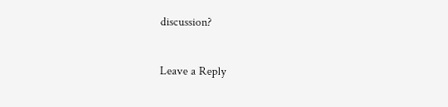discussion?

Leave a Reply